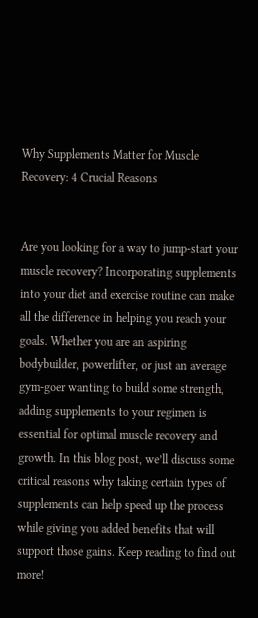Why Supplements Matter for Muscle Recovery: 4 Crucial Reasons


Are you looking for a way to jump-start your muscle recovery? Incorporating supplements into your diet and exercise routine can make all the difference in helping you reach your goals. Whether you are an aspiring bodybuilder, powerlifter, or just an average gym-goer wanting to build some strength, adding supplements to your regimen is essential for optimal muscle recovery and growth. In this blog post, we’ll discuss some critical reasons why taking certain types of supplements can help speed up the process while giving you added benefits that will support those gains. Keep reading to find out more!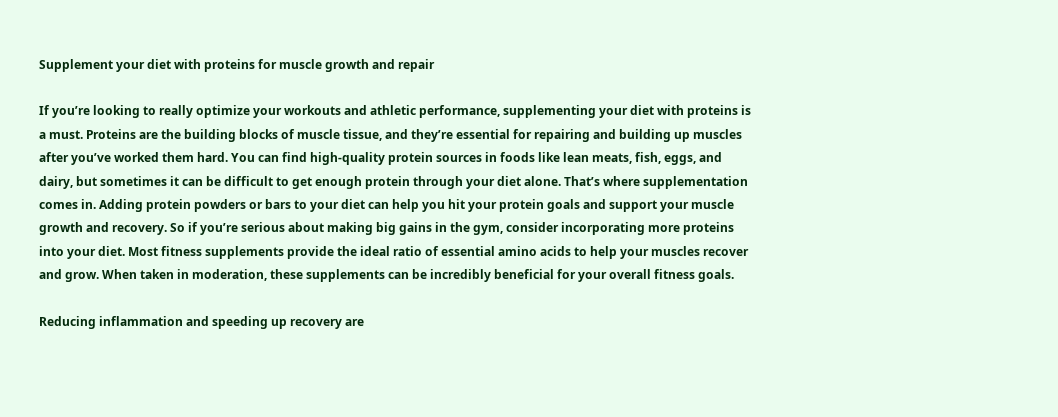Supplement your diet with proteins for muscle growth and repair

If you’re looking to really optimize your workouts and athletic performance, supplementing your diet with proteins is a must. Proteins are the building blocks of muscle tissue, and they’re essential for repairing and building up muscles after you’ve worked them hard. You can find high-quality protein sources in foods like lean meats, fish, eggs, and dairy, but sometimes it can be difficult to get enough protein through your diet alone. That’s where supplementation comes in. Adding protein powders or bars to your diet can help you hit your protein goals and support your muscle growth and recovery. So if you’re serious about making big gains in the gym, consider incorporating more proteins into your diet. Most fitness supplements provide the ideal ratio of essential amino acids to help your muscles recover and grow. When taken in moderation, these supplements can be incredibly beneficial for your overall fitness goals.

Reducing inflammation and speeding up recovery are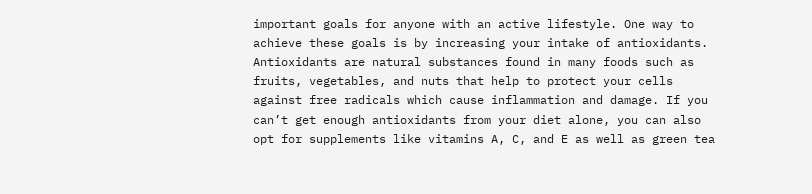important goals for anyone with an active lifestyle. One way to achieve these goals is by increasing your intake of antioxidants. Antioxidants are natural substances found in many foods such as fruits, vegetables, and nuts that help to protect your cells against free radicals which cause inflammation and damage. If you can’t get enough antioxidants from your diet alone, you can also opt for supplements like vitamins A, C, and E as well as green tea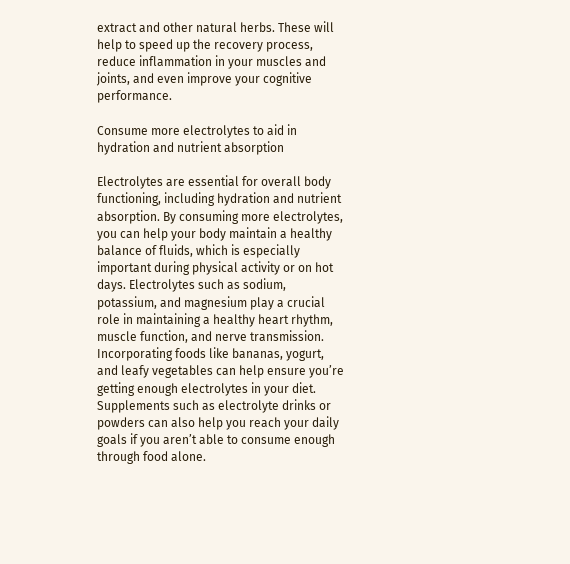extract and other natural herbs. These will help to speed up the recovery process, reduce inflammation in your muscles and joints, and even improve your cognitive performance.

Consume more electrolytes to aid in hydration and nutrient absorption

Electrolytes are essential for overall body functioning, including hydration and nutrient absorption. By consuming more electrolytes, you can help your body maintain a healthy balance of fluids, which is especially important during physical activity or on hot days. Electrolytes such as sodium, potassium, and magnesium play a crucial role in maintaining a healthy heart rhythm, muscle function, and nerve transmission. Incorporating foods like bananas, yogurt, and leafy vegetables can help ensure you’re getting enough electrolytes in your diet. Supplements such as electrolyte drinks or powders can also help you reach your daily goals if you aren’t able to consume enough through food alone.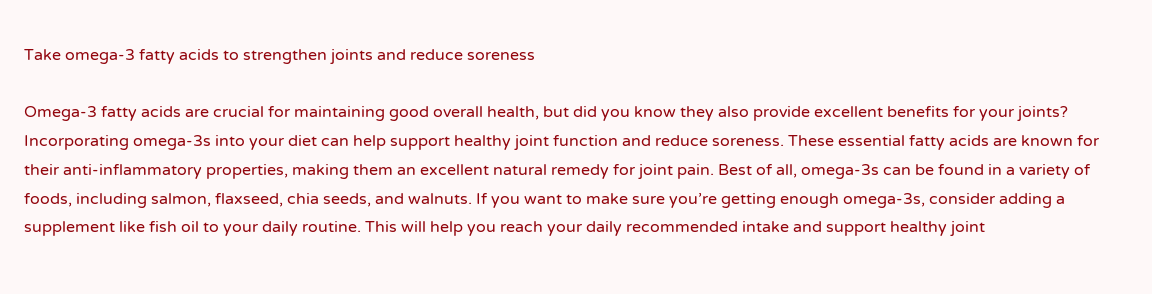Take omega-3 fatty acids to strengthen joints and reduce soreness

Omega-3 fatty acids are crucial for maintaining good overall health, but did you know they also provide excellent benefits for your joints? Incorporating omega-3s into your diet can help support healthy joint function and reduce soreness. These essential fatty acids are known for their anti-inflammatory properties, making them an excellent natural remedy for joint pain. Best of all, omega-3s can be found in a variety of foods, including salmon, flaxseed, chia seeds, and walnuts. If you want to make sure you’re getting enough omega-3s, consider adding a supplement like fish oil to your daily routine. This will help you reach your daily recommended intake and support healthy joint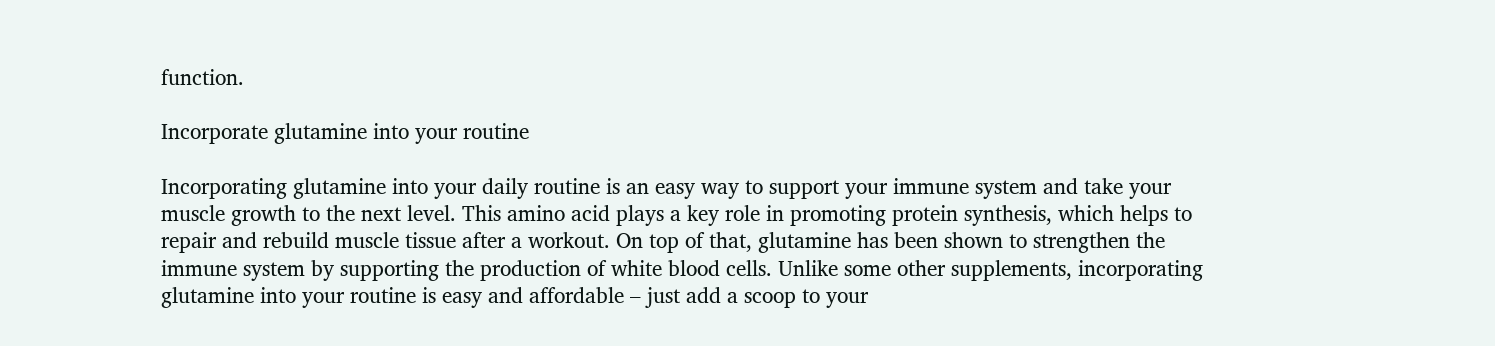function.

Incorporate glutamine into your routine

Incorporating glutamine into your daily routine is an easy way to support your immune system and take your muscle growth to the next level. This amino acid plays a key role in promoting protein synthesis, which helps to repair and rebuild muscle tissue after a workout. On top of that, glutamine has been shown to strengthen the immune system by supporting the production of white blood cells. Unlike some other supplements, incorporating glutamine into your routine is easy and affordable – just add a scoop to your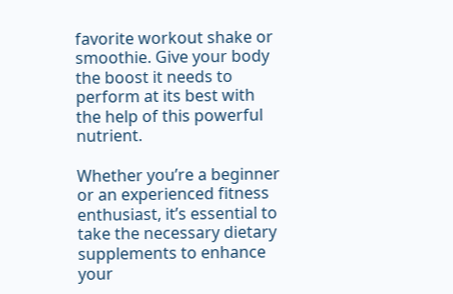favorite workout shake or smoothie. Give your body the boost it needs to perform at its best with the help of this powerful nutrient.

Whether you’re a beginner or an experienced fitness enthusiast, it’s essential to take the necessary dietary supplements to enhance your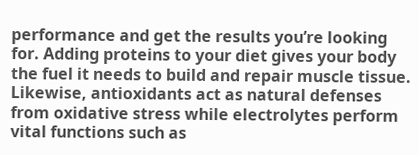performance and get the results you’re looking for. Adding proteins to your diet gives your body the fuel it needs to build and repair muscle tissue. Likewise, antioxidants act as natural defenses from oxidative stress while electrolytes perform vital functions such as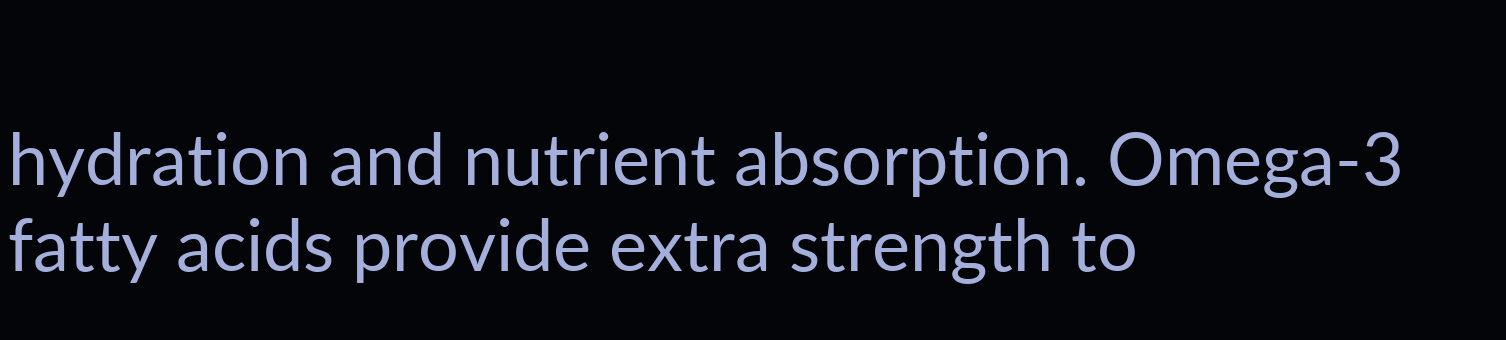hydration and nutrient absorption. Omega-3 fatty acids provide extra strength to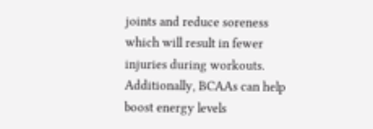joints and reduce soreness which will result in fewer injuries during workouts. Additionally, BCAAs can help boost energy levels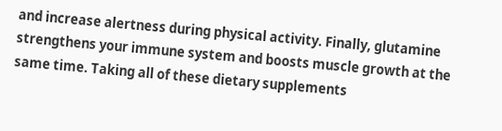and increase alertness during physical activity. Finally, glutamine strengthens your immune system and boosts muscle growth at the same time. Taking all of these dietary supplements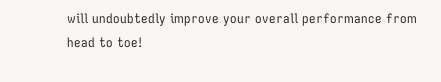will undoubtedly improve your overall performance from head to toe!